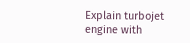Explain turbojet engine with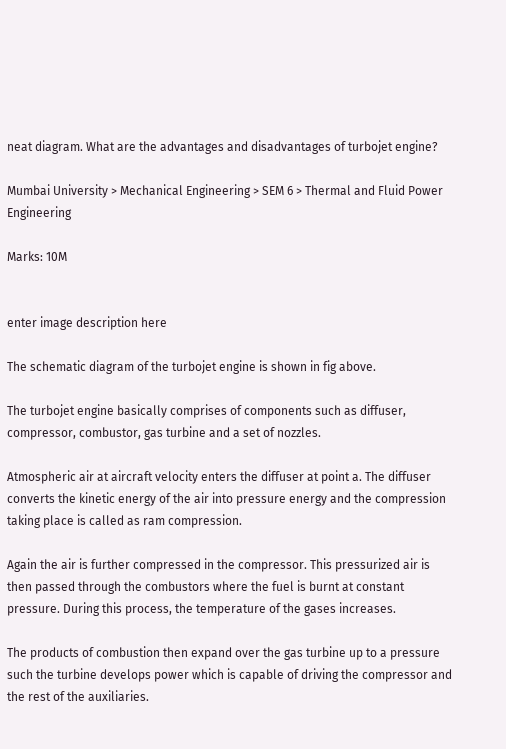neat diagram. What are the advantages and disadvantages of turbojet engine?

Mumbai University > Mechanical Engineering > SEM 6 > Thermal and Fluid Power Engineering

Marks: 10M


enter image description here

The schematic diagram of the turbojet engine is shown in fig above.

The turbojet engine basically comprises of components such as diffuser, compressor, combustor, gas turbine and a set of nozzles.

Atmospheric air at aircraft velocity enters the diffuser at point a. The diffuser converts the kinetic energy of the air into pressure energy and the compression taking place is called as ram compression.

Again the air is further compressed in the compressor. This pressurized air is then passed through the combustors where the fuel is burnt at constant pressure. During this process, the temperature of the gases increases.

The products of combustion then expand over the gas turbine up to a pressure such the turbine develops power which is capable of driving the compressor and the rest of the auxiliaries.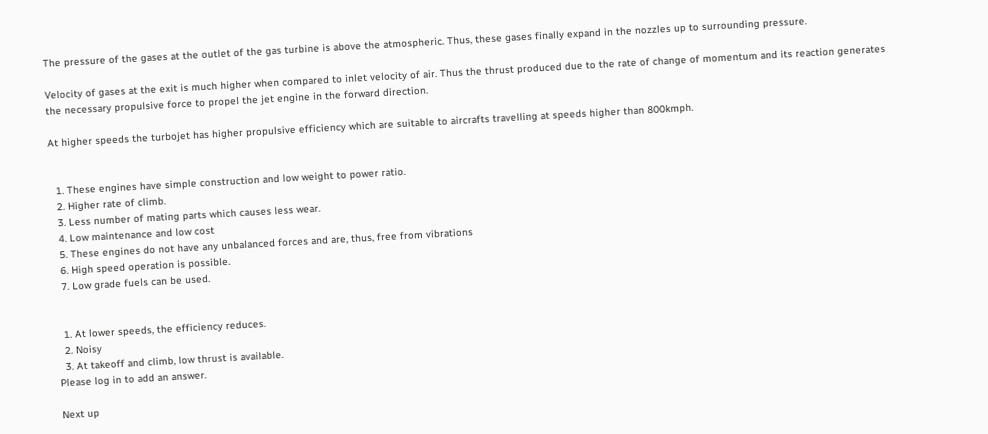The pressure of the gases at the outlet of the gas turbine is above the atmospheric. Thus, these gases finally expand in the nozzles up to surrounding pressure.

Velocity of gases at the exit is much higher when compared to inlet velocity of air. Thus the thrust produced due to the rate of change of momentum and its reaction generates the necessary propulsive force to propel the jet engine in the forward direction.

At higher speeds the turbojet has higher propulsive efficiency which are suitable to aircrafts travelling at speeds higher than 800kmph.


  1. These engines have simple construction and low weight to power ratio.
  2. Higher rate of climb.
  3. Less number of mating parts which causes less wear.
  4. Low maintenance and low cost
  5. These engines do not have any unbalanced forces and are, thus, free from vibrations
  6. High speed operation is possible.
  7. Low grade fuels can be used.


  1. At lower speeds, the efficiency reduces.
  2. Noisy
  3. At takeoff and climb, low thrust is available.
Please log in to add an answer.

Next up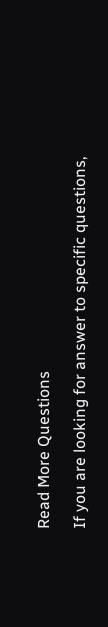Read More Questions

If you are looking for answer to specific questions,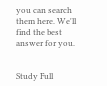you can search them here. We'll find the best answer for you.


Study Full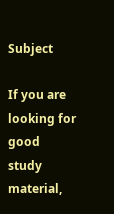Subject

If you are looking for good study material,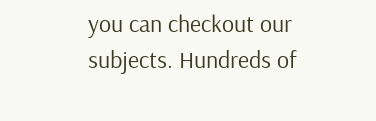you can checkout our subjects. Hundreds of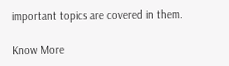important topics are covered in them.

Know More